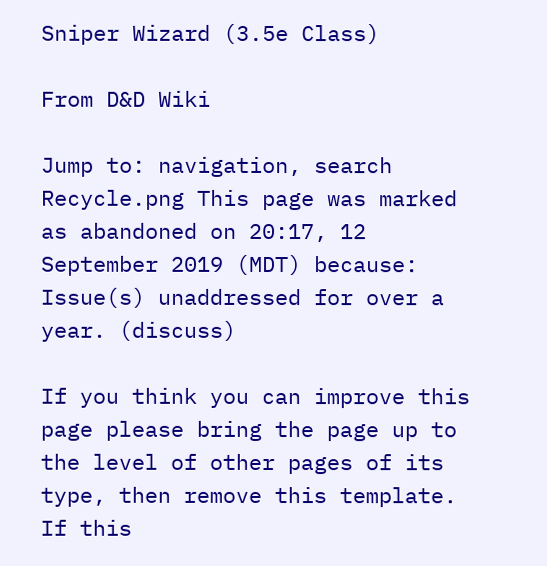Sniper Wizard (3.5e Class)

From D&D Wiki

Jump to: navigation, search
Recycle.png This page was marked as abandoned on 20:17, 12 September 2019 (MDT) because: Issue(s) unaddressed for over a year. (discuss)

If you think you can improve this page please bring the page up to the level of other pages of its type, then remove this template. If this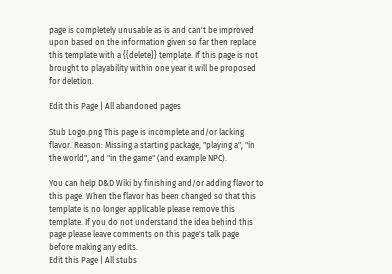page is completely unusable as is and can't be improved upon based on the information given so far then replace this template with a {{delete}} template. If this page is not brought to playability within one year it will be proposed for deletion.

Edit this Page | All abandoned pages

Stub Logo.png This page is incomplete and/or lacking flavor. Reason: Missing a starting package, "playing a", "in the world", and "in the game" (and example NPC).

You can help D&D Wiki by finishing and/or adding flavor to this page. When the flavor has been changed so that this template is no longer applicable please remove this template. If you do not understand the idea behind this page please leave comments on this page's talk page before making any edits.
Edit this Page | All stubs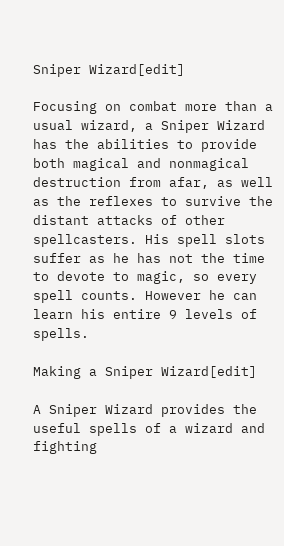Sniper Wizard[edit]

Focusing on combat more than a usual wizard, a Sniper Wizard has the abilities to provide both magical and nonmagical destruction from afar, as well as the reflexes to survive the distant attacks of other spellcasters. His spell slots suffer as he has not the time to devote to magic, so every spell counts. However he can learn his entire 9 levels of spells.

Making a Sniper Wizard[edit]

A Sniper Wizard provides the useful spells of a wizard and fighting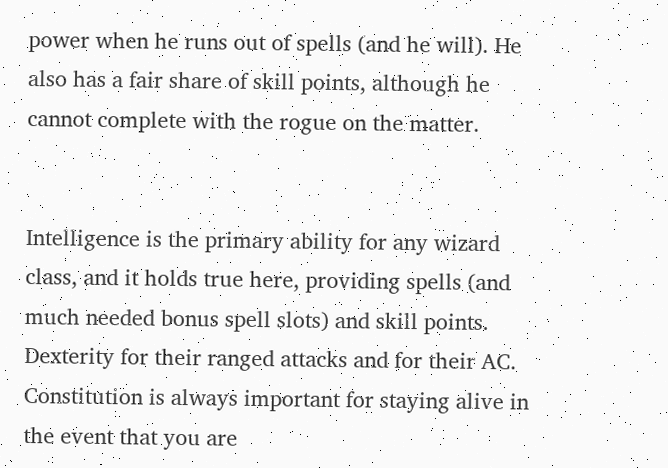power when he runs out of spells (and he will). He also has a fair share of skill points, although he cannot complete with the rogue on the matter.


Intelligence is the primary ability for any wizard class, and it holds true here, providing spells (and much needed bonus spell slots) and skill points. Dexterity for their ranged attacks and for their AC. Constitution is always important for staying alive in the event that you are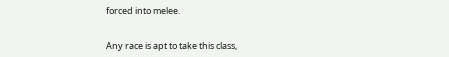forced into melee.


Any race is apt to take this class,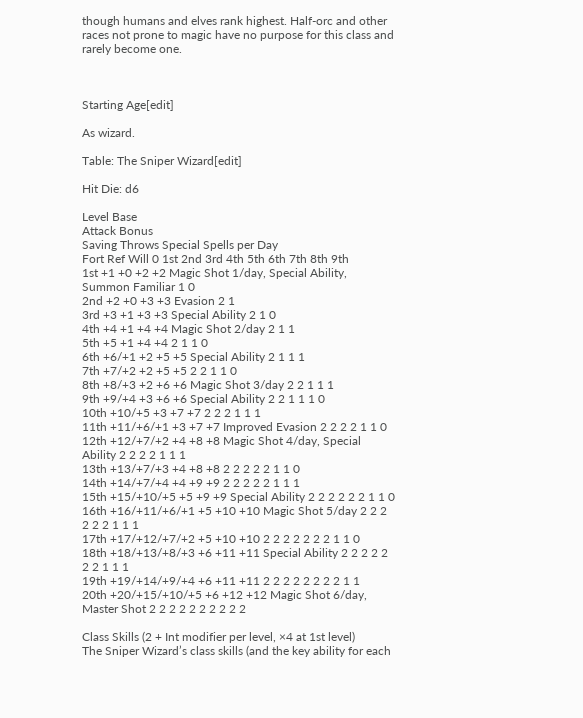though humans and elves rank highest. Half-orc and other races not prone to magic have no purpose for this class and rarely become one.



Starting Age[edit]

As wizard.

Table: The Sniper Wizard[edit]

Hit Die: d6

Level Base
Attack Bonus
Saving Throws Special Spells per Day
Fort Ref Will 0 1st 2nd 3rd 4th 5th 6th 7th 8th 9th
1st +1 +0 +2 +2 Magic Shot 1/day, Special Ability, Summon Familiar 1 0
2nd +2 +0 +3 +3 Evasion 2 1
3rd +3 +1 +3 +3 Special Ability 2 1 0
4th +4 +1 +4 +4 Magic Shot 2/day 2 1 1
5th +5 +1 +4 +4 2 1 1 0
6th +6/+1 +2 +5 +5 Special Ability 2 1 1 1
7th +7/+2 +2 +5 +5 2 2 1 1 0
8th +8/+3 +2 +6 +6 Magic Shot 3/day 2 2 1 1 1
9th +9/+4 +3 +6 +6 Special Ability 2 2 1 1 1 0
10th +10/+5 +3 +7 +7 2 2 2 1 1 1
11th +11/+6/+1 +3 +7 +7 Improved Evasion 2 2 2 2 1 1 0
12th +12/+7/+2 +4 +8 +8 Magic Shot 4/day, Special Ability 2 2 2 2 1 1 1
13th +13/+7/+3 +4 +8 +8 2 2 2 2 2 1 1 0
14th +14/+7/+4 +4 +9 +9 2 2 2 2 2 1 1 1
15th +15/+10/+5 +5 +9 +9 Special Ability 2 2 2 2 2 2 1 1 0
16th +16/+11/+6/+1 +5 +10 +10 Magic Shot 5/day 2 2 2 2 2 2 1 1 1
17th +17/+12/+7/+2 +5 +10 +10 2 2 2 2 2 2 2 1 1 0
18th +18/+13/+8/+3 +6 +11 +11 Special Ability 2 2 2 2 2 2 2 1 1 1
19th +19/+14/+9/+4 +6 +11 +11 2 2 2 2 2 2 2 2 1 1
20th +20/+15/+10/+5 +6 +12 +12 Magic Shot 6/day, Master Shot 2 2 2 2 2 2 2 2 2 2

Class Skills (2 + Int modifier per level, ×4 at 1st level)
The Sniper Wizard’s class skills (and the key ability for each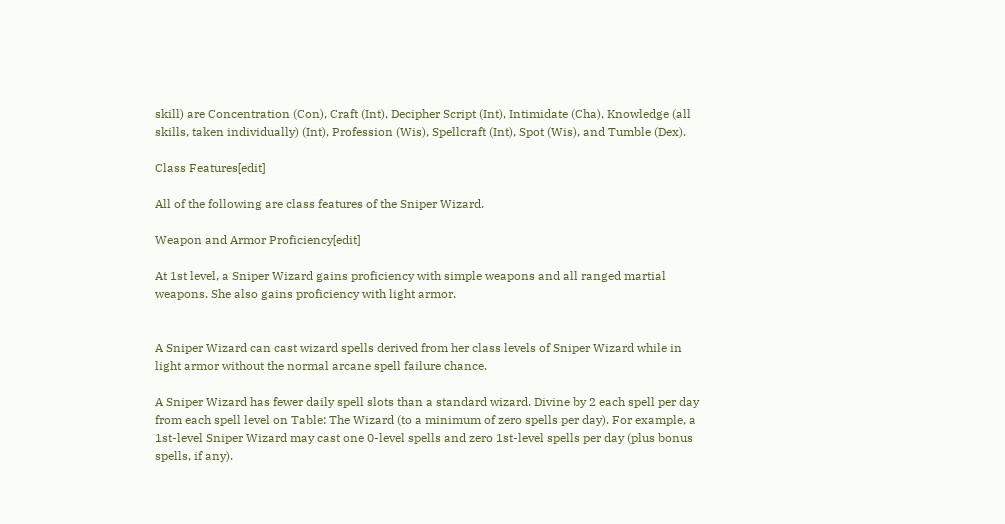skill) are Concentration (Con), Craft (Int), Decipher Script (Int), Intimidate (Cha), Knowledge (all skills, taken individually) (Int), Profession (Wis), Spellcraft (Int), Spot (Wis), and Tumble (Dex).

Class Features[edit]

All of the following are class features of the Sniper Wizard.

Weapon and Armor Proficiency[edit]

At 1st level, a Sniper Wizard gains proficiency with simple weapons and all ranged martial weapons. She also gains proficiency with light armor.


A Sniper Wizard can cast wizard spells derived from her class levels of Sniper Wizard while in light armor without the normal arcane spell failure chance.

A Sniper Wizard has fewer daily spell slots than a standard wizard. Divine by 2 each spell per day from each spell level on Table: The Wizard (to a minimum of zero spells per day). For example, a 1st-level Sniper Wizard may cast one 0-level spells and zero 1st-level spells per day (plus bonus spells, if any).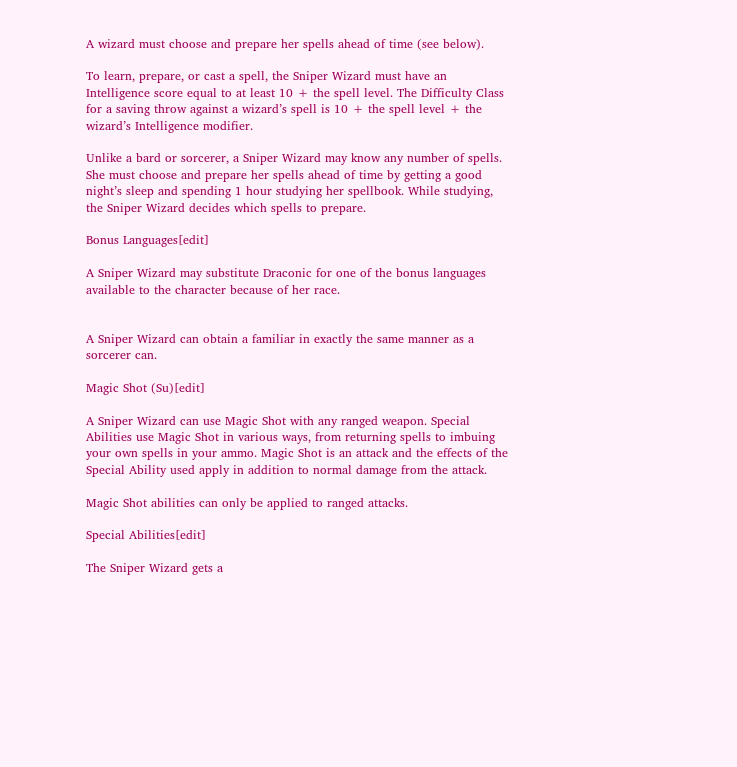A wizard must choose and prepare her spells ahead of time (see below).

To learn, prepare, or cast a spell, the Sniper Wizard must have an Intelligence score equal to at least 10 + the spell level. The Difficulty Class for a saving throw against a wizard’s spell is 10 + the spell level + the wizard’s Intelligence modifier.

Unlike a bard or sorcerer, a Sniper Wizard may know any number of spells. She must choose and prepare her spells ahead of time by getting a good night’s sleep and spending 1 hour studying her spellbook. While studying, the Sniper Wizard decides which spells to prepare.

Bonus Languages[edit]

A Sniper Wizard may substitute Draconic for one of the bonus languages available to the character because of her race.


A Sniper Wizard can obtain a familiar in exactly the same manner as a sorcerer can.

Magic Shot (Su)[edit]

A Sniper Wizard can use Magic Shot with any ranged weapon. Special Abilities use Magic Shot in various ways, from returning spells to imbuing your own spells in your ammo. Magic Shot is an attack and the effects of the Special Ability used apply in addition to normal damage from the attack.

Magic Shot abilities can only be applied to ranged attacks.

Special Abilities[edit]

The Sniper Wizard gets a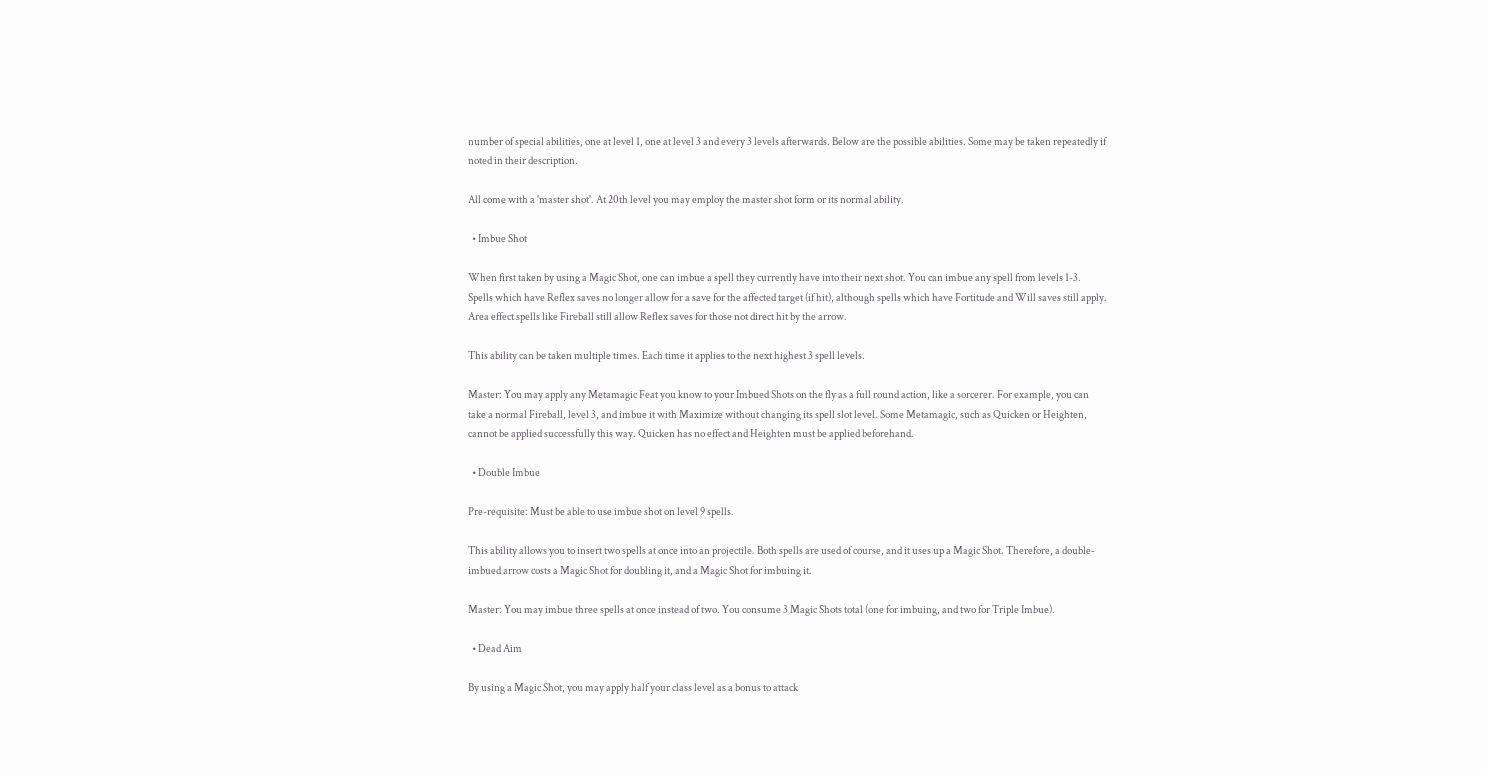number of special abilities, one at level 1, one at level 3 and every 3 levels afterwards. Below are the possible abilities. Some may be taken repeatedly if noted in their description.

All come with a 'master shot'. At 20th level you may employ the master shot form or its normal ability.

  • Imbue Shot

When first taken by using a Magic Shot, one can imbue a spell they currently have into their next shot. You can imbue any spell from levels 1-3. Spells which have Reflex saves no longer allow for a save for the affected target (if hit), although spells which have Fortitude and Will saves still apply. Area effect spells like Fireball still allow Reflex saves for those not direct hit by the arrow.

This ability can be taken multiple times. Each time it applies to the next highest 3 spell levels.

Master: You may apply any Metamagic Feat you know to your Imbued Shots on the fly as a full round action, like a sorcerer. For example, you can take a normal Fireball, level 3, and imbue it with Maximize without changing its spell slot level. Some Metamagic, such as Quicken or Heighten, cannot be applied successfully this way. Quicken has no effect and Heighten must be applied beforehand.

  • Double Imbue

Pre-requisite: Must be able to use imbue shot on level 9 spells.

This ability allows you to insert two spells at once into an projectile. Both spells are used of course, and it uses up a Magic Shot. Therefore, a double-imbued arrow costs a Magic Shot for doubling it, and a Magic Shot for imbuing it.

Master: You may imbue three spells at once instead of two. You consume 3 Magic Shots total (one for imbuing, and two for Triple Imbue).

  • Dead Aim

By using a Magic Shot, you may apply half your class level as a bonus to attack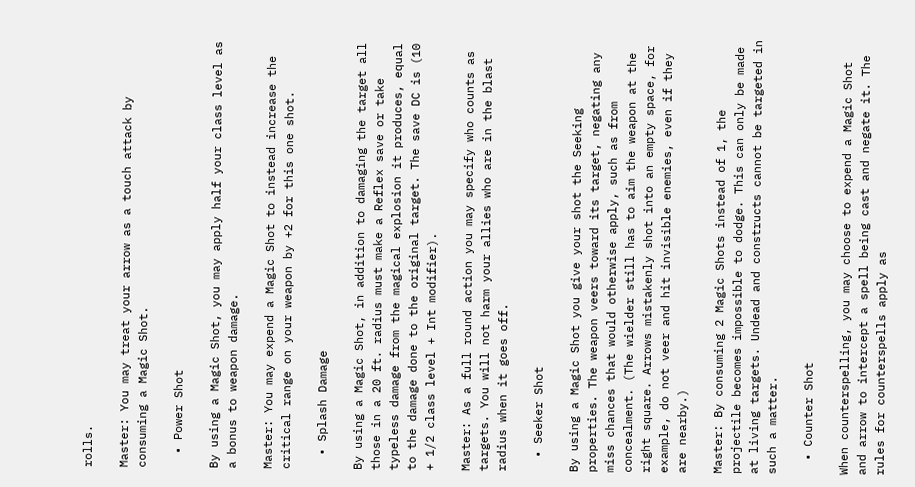rolls.

Master: You may treat your arrow as a touch attack by consuming a Magic Shot.

  • Power Shot

By using a Magic Shot, you may apply half your class level as a bonus to weapon damage.

Master: You may expend a Magic Shot to instead increase the critical range on your weapon by +2 for this one shot.

  • Splash Damage

By using a Magic Shot, in addition to damaging the target all those in a 20 ft. radius must make a Reflex save or take typeless damage from the magical explosion it produces, equal to the damage done to the original target. The save DC is (10 + 1/2 class level + Int modifier).

Master: As a full round action you may specify who counts as targets. You will not harm your allies who are in the blast radius when it goes off.

  • Seeker Shot

By using a Magic Shot you give your shot the Seeking properties. The weapon veers toward its target, negating any miss chances that would otherwise apply, such as from concealment. (The wielder still has to aim the weapon at the right square. Arrows mistakenly shot into an empty space, for example, do not veer and hit invisible enemies, even if they are nearby.)

Master: By consuming 2 Magic Shots instead of 1, the projectile becomes impossible to dodge. This can only be made at living targets. Undead and constructs cannot be targeted in such a matter.

  • Counter Shot

When counterspelling, you may choose to expend a Magic Shot and arrow to intercept a spell being cast and negate it. The rules for counterspells apply as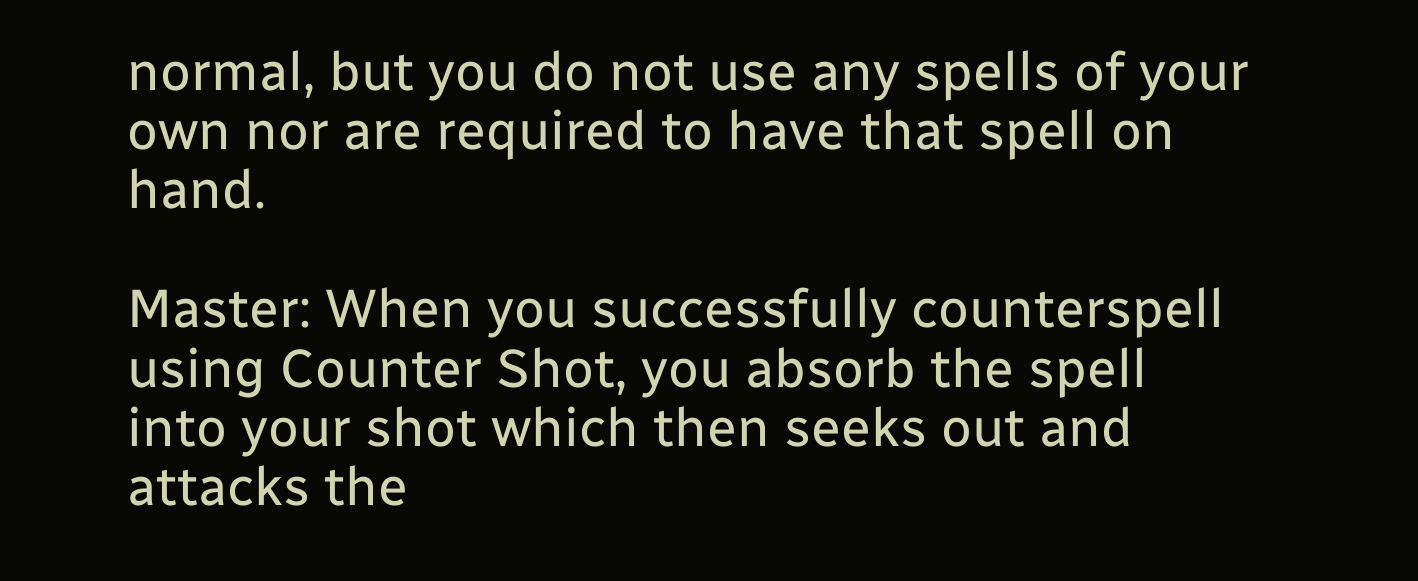normal, but you do not use any spells of your own nor are required to have that spell on hand.

Master: When you successfully counterspell using Counter Shot, you absorb the spell into your shot which then seeks out and attacks the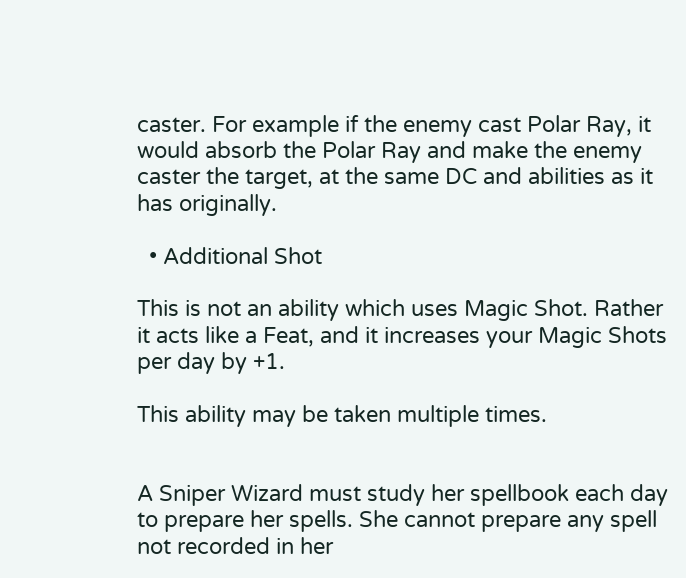caster. For example if the enemy cast Polar Ray, it would absorb the Polar Ray and make the enemy caster the target, at the same DC and abilities as it has originally.

  • Additional Shot

This is not an ability which uses Magic Shot. Rather it acts like a Feat, and it increases your Magic Shots per day by +1.

This ability may be taken multiple times.


A Sniper Wizard must study her spellbook each day to prepare her spells. She cannot prepare any spell not recorded in her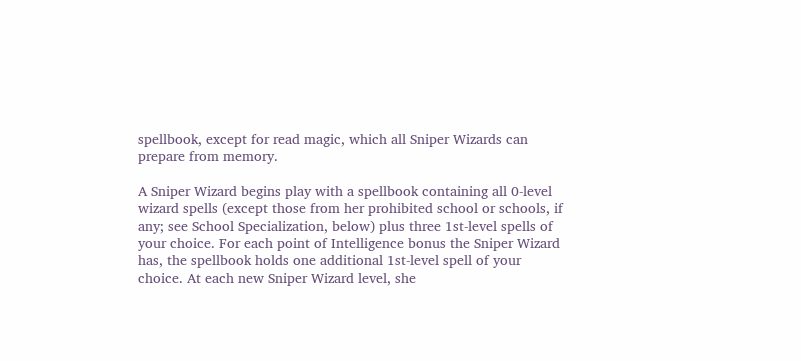spellbook, except for read magic, which all Sniper Wizards can prepare from memory.

A Sniper Wizard begins play with a spellbook containing all 0-level wizard spells (except those from her prohibited school or schools, if any; see School Specialization, below) plus three 1st-level spells of your choice. For each point of Intelligence bonus the Sniper Wizard has, the spellbook holds one additional 1st-level spell of your choice. At each new Sniper Wizard level, she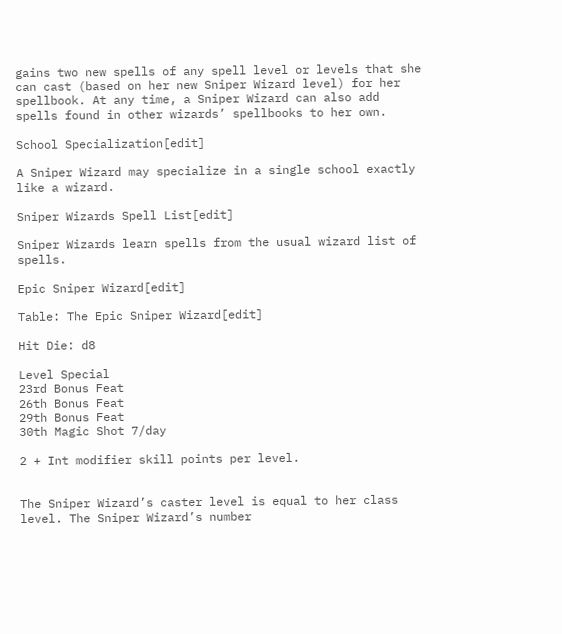gains two new spells of any spell level or levels that she can cast (based on her new Sniper Wizard level) for her spellbook. At any time, a Sniper Wizard can also add spells found in other wizards’ spellbooks to her own.

School Specialization[edit]

A Sniper Wizard may specialize in a single school exactly like a wizard.

Sniper Wizards Spell List[edit]

Sniper Wizards learn spells from the usual wizard list of spells.

Epic Sniper Wizard[edit]

Table: The Epic Sniper Wizard[edit]

Hit Die: d8

Level Special
23rd Bonus Feat
26th Bonus Feat
29th Bonus Feat
30th Magic Shot 7/day

2 + Int modifier skill points per level.


The Sniper Wizard’s caster level is equal to her class level. The Sniper Wizard’s number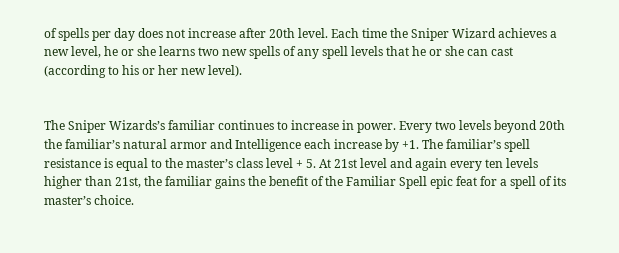of spells per day does not increase after 20th level. Each time the Sniper Wizard achieves a new level, he or she learns two new spells of any spell levels that he or she can cast (according to his or her new level).


The Sniper Wizards’s familiar continues to increase in power. Every two levels beyond 20th the familiar’s natural armor and Intelligence each increase by +1. The familiar’s spell resistance is equal to the master’s class level + 5. At 21st level and again every ten levels higher than 21st, the familiar gains the benefit of the Familiar Spell epic feat for a spell of its master’s choice.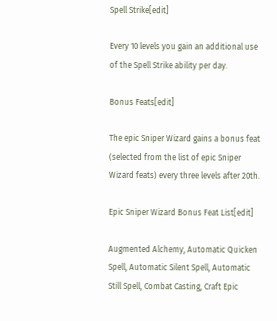Spell Strike[edit]

Every 10 levels you gain an additional use of the Spell Strike ability per day.

Bonus Feats[edit]

The epic Sniper Wizard gains a bonus feat (selected from the list of epic Sniper Wizard feats) every three levels after 20th.

Epic Sniper Wizard Bonus Feat List[edit]

Augmented Alchemy, Automatic Quicken Spell, Automatic Silent Spell, Automatic Still Spell, Combat Casting, Craft Epic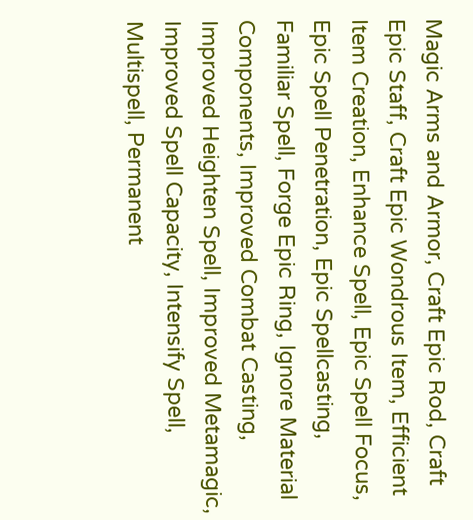Magic Arms and Armor, Craft Epic Rod, Craft Epic Staff, Craft Epic Wondrous Item, Efficient Item Creation, Enhance Spell, Epic Spell Focus, Epic Spell Penetration, Epic Spellcasting, Familiar Spell, Forge Epic Ring, Ignore Material Components, Improved Combat Casting, Improved Heighten Spell, Improved Metamagic, Improved Spell Capacity, Intensify Spell, Multispell, Permanent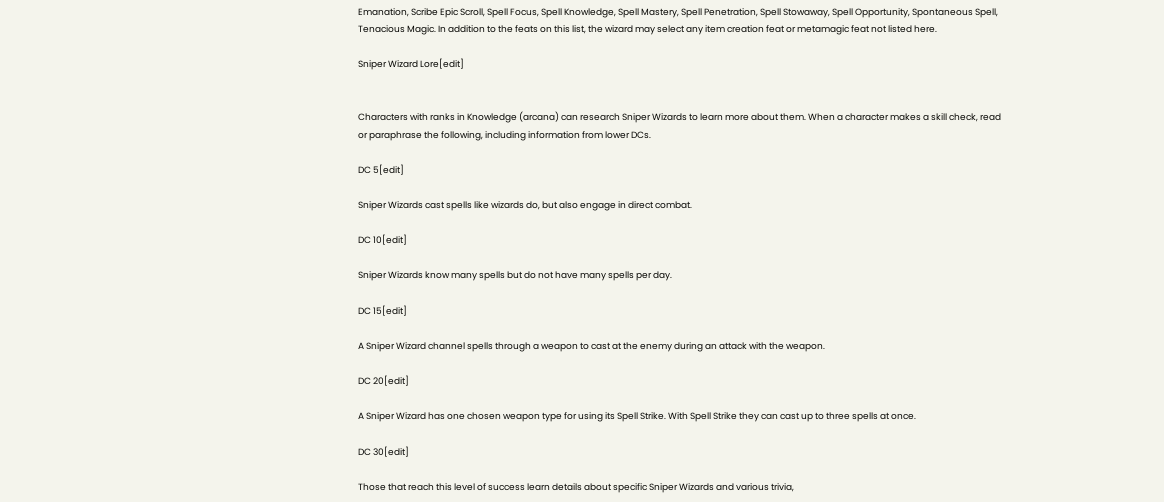Emanation, Scribe Epic Scroll, Spell Focus, Spell Knowledge, Spell Mastery, Spell Penetration, Spell Stowaway, Spell Opportunity, Spontaneous Spell, Tenacious Magic. In addition to the feats on this list, the wizard may select any item creation feat or metamagic feat not listed here.

Sniper Wizard Lore[edit]


Characters with ranks in Knowledge (arcana) can research Sniper Wizards to learn more about them. When a character makes a skill check, read or paraphrase the following, including information from lower DCs.

DC 5[edit]

Sniper Wizards cast spells like wizards do, but also engage in direct combat.

DC 10[edit]

Sniper Wizards know many spells but do not have many spells per day.

DC 15[edit]

A Sniper Wizard channel spells through a weapon to cast at the enemy during an attack with the weapon.

DC 20[edit]

A Sniper Wizard has one chosen weapon type for using its Spell Strike. With Spell Strike they can cast up to three spells at once.

DC 30[edit]

Those that reach this level of success learn details about specific Sniper Wizards and various trivia,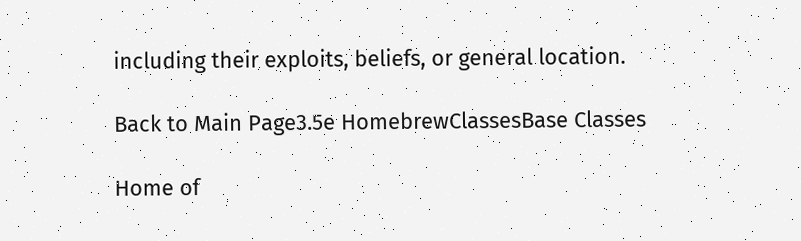including their exploits, beliefs, or general location.

Back to Main Page3.5e HomebrewClassesBase Classes

Home of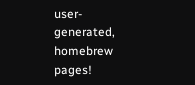user-generated,
homebrew pages!